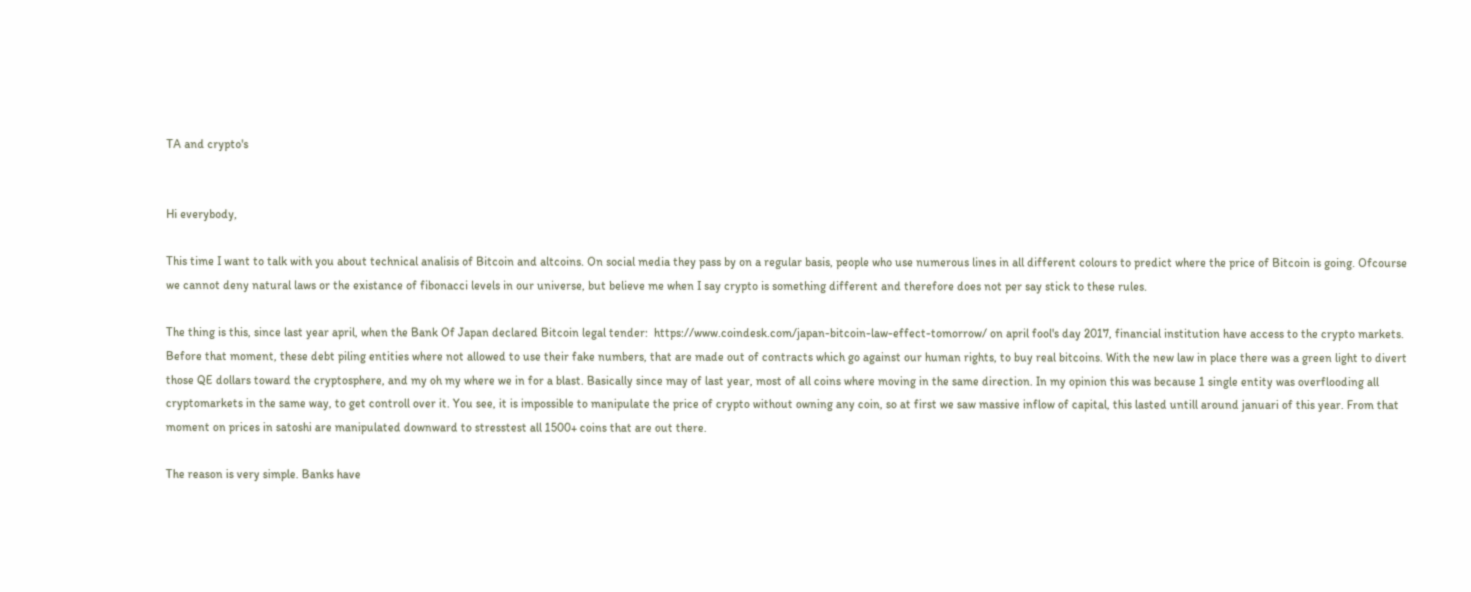TA and crypto's


Hi everybody,

This time I want to talk with you about technical analisis of Bitcoin and altcoins. On social media they pass by on a regular basis, people who use numerous lines in all different colours to predict where the price of Bitcoin is going. Ofcourse we cannot deny natural laws or the existance of fibonacci levels in our universe, but believe me when I say crypto is something different and therefore does not per say stick to these rules.

The thing is this, since last year april, when the Bank Of Japan declared Bitcoin legal tender:  https://www.coindesk.com/japan-bitcoin-law-effect-tomorrow/ on april fool's day 2017, financial institution have access to the crypto markets. Before that moment, these debt piling entities where not allowed to use their fake numbers, that are made out of contracts which go against our human rights, to buy real bitcoins. With the new law in place there was a green light to divert those QE dollars toward the cryptosphere, and my oh my where we in for a blast. Basically since may of last year, most of all coins where moving in the same direction. In my opinion this was because 1 single entity was overflooding all cryptomarkets in the same way, to get controll over it. You see, it is impossible to manipulate the price of crypto without owning any coin, so at first we saw massive inflow of capital, this lasted untill around januari of this year. From that moment on prices in satoshi are manipulated downward to stresstest all 1500+ coins that are out there.

The reason is very simple. Banks have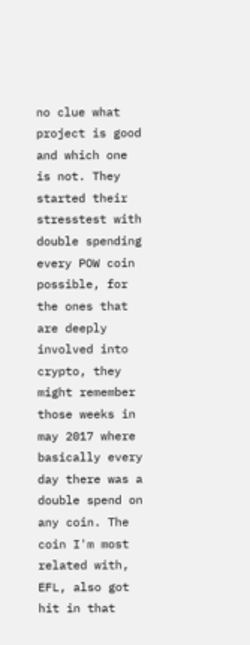no clue what project is good and which one is not. They started their stresstest with double spending every POW coin possible, for the ones that are deeply involved into crypto, they might remember those weeks in may 2017 where basically every day there was a double spend on any coin. The coin I'm most related with, EFL, also got hit in that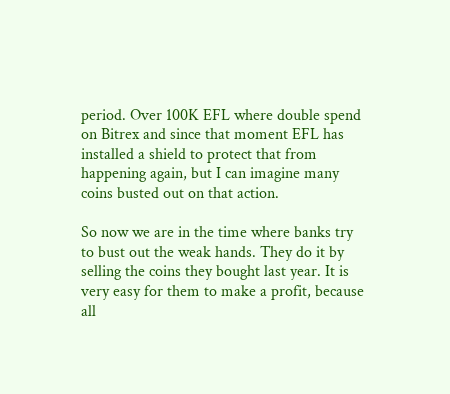period. Over 100K EFL where double spend on Bitrex and since that moment EFL has installed a shield to protect that from happening again, but I can imagine many coins busted out on that action.

So now we are in the time where banks try to bust out the weak hands. They do it by selling the coins they bought last year. It is very easy for them to make a profit, because all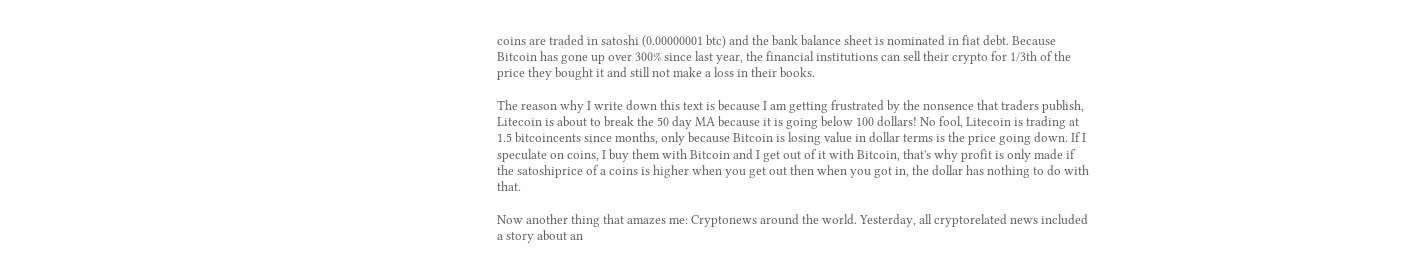coins are traded in satoshi (0.00000001 btc) and the bank balance sheet is nominated in fiat debt. Because Bitcoin has gone up over 300% since last year, the financial institutions can sell their crypto for 1/3th of the price they bought it and still not make a loss in their books.

The reason why I write down this text is because I am getting frustrated by the nonsence that traders publish, Litecoin is about to break the 50 day MA because it is going below 100 dollars! No fool, Litecoin is trading at 1.5 bitcoincents since months, only because Bitcoin is losing value in dollar terms is the price going down. If I speculate on coins, I buy them with Bitcoin and I get out of it with Bitcoin, that's why profit is only made if the satoshiprice of a coins is higher when you get out then when you got in, the dollar has nothing to do with that.

Now another thing that amazes me: Cryptonews around the world. Yesterday, all cryptorelated news included a story about an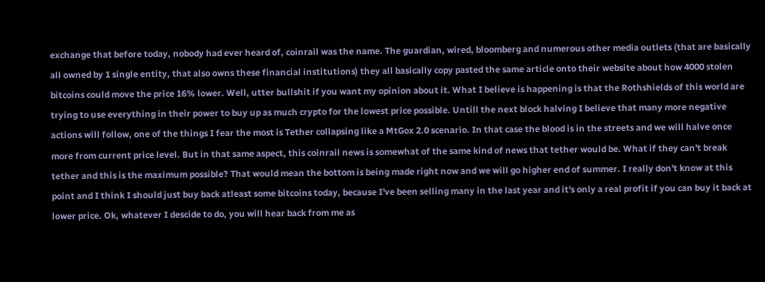exchange that before today, nobody had ever heard of, coinrail was the name. The guardian, wired, bloomberg and numerous other media outlets (that are basically all owned by 1 single entity, that also owns these financial institutions) they all basically copy pasted the same article onto their website about how 4000 stolen bitcoins could move the price 16% lower. Well, utter bullshit if you want my opinion about it. What I believe is happening is that the Rothshields of this world are trying to use everything in their power to buy up as much crypto for the lowest price possible. Untill the next block halving I believe that many more negative actions will follow, one of the things I fear the most is Tether collapsing like a MtGox 2.0 scenario. In that case the blood is in the streets and we will halve once more from current price level. But in that same aspect, this coinrail news is somewhat of the same kind of news that tether would be. What if they can't break tether and this is the maximum possible? That would mean the bottom is being made right now and we will go higher end of summer. I really don't know at this point and I think I should just buy back atleast some bitcoins today, because I've been selling many in the last year and it's only a real profit if you can buy it back at lower price. Ok, whatever I descide to do, you will hear back from me as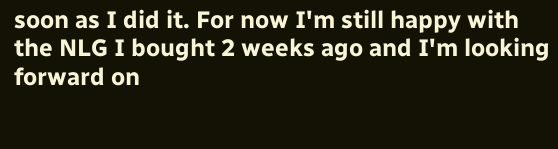soon as I did it. For now I'm still happy with the NLG I bought 2 weeks ago and I'm looking forward on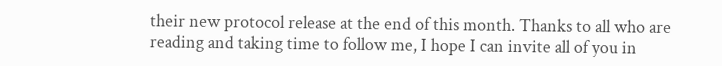their new protocol release at the end of this month. Thanks to all who are reading and taking time to follow me, I hope I can invite all of you in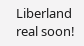Liberland real soon!